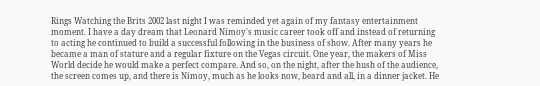Rings Watching the Brits 2002 last night I was reminded yet again of my fantasy entertainment moment. I have a day dream that Leonard Nimoy's music career took off and instead of returning to acting he continued to build a successful following in the business of show. After many years he became a man of stature and a regular fixture on the Vegas circuit. One year, the makers of Miss World decide he would make a perfect compare. And so, on the night, after the hush of the audience, the screen comes up, and there is Nimoy, much as he looks now, beard and all, in a dinner jacket. He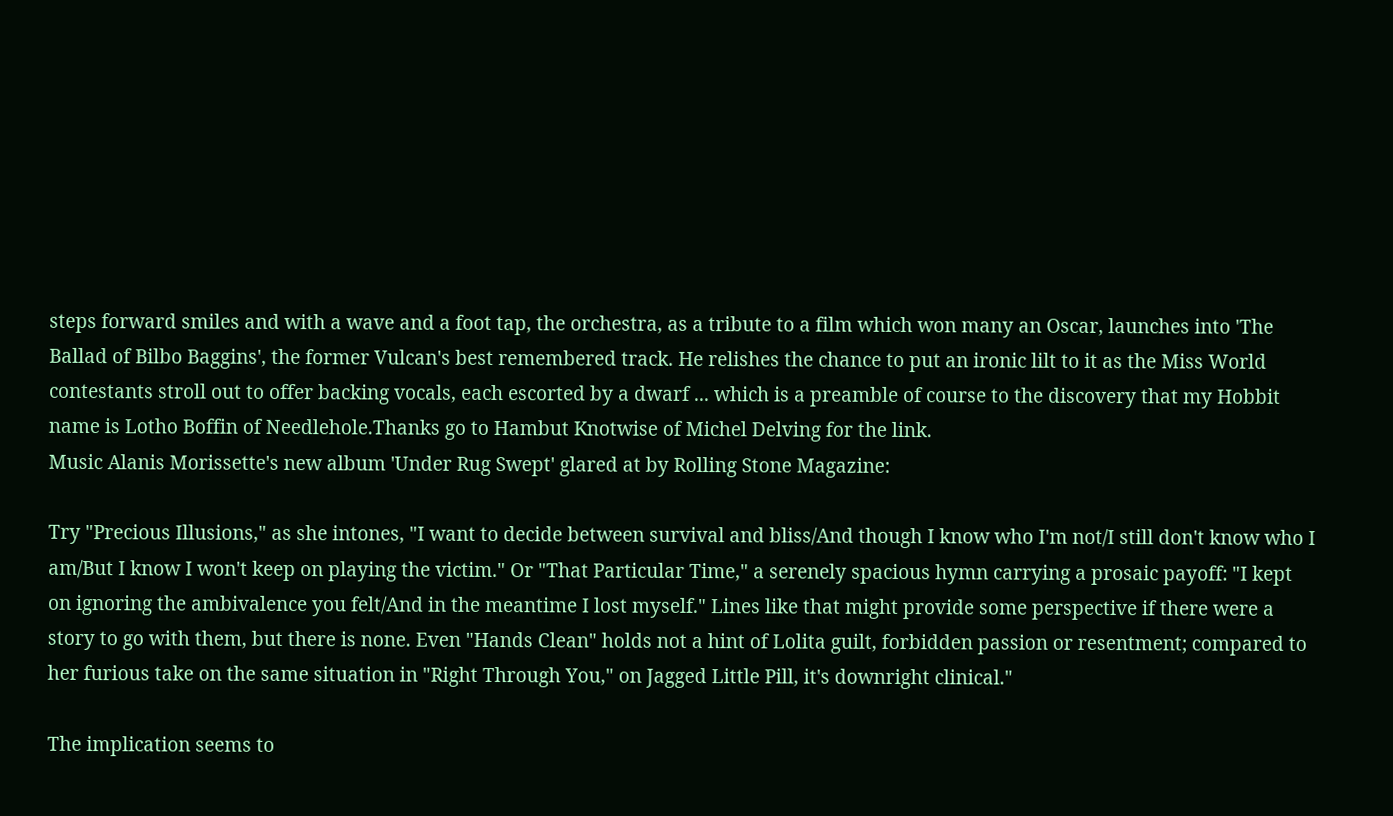steps forward smiles and with a wave and a foot tap, the orchestra, as a tribute to a film which won many an Oscar, launches into 'The Ballad of Bilbo Baggins', the former Vulcan's best remembered track. He relishes the chance to put an ironic lilt to it as the Miss World contestants stroll out to offer backing vocals, each escorted by a dwarf ... which is a preamble of course to the discovery that my Hobbit name is Lotho Boffin of Needlehole.Thanks go to Hambut Knotwise of Michel Delving for the link.
Music Alanis Morissette's new album 'Under Rug Swept' glared at by Rolling Stone Magazine:

Try "Precious Illusions," as she intones, "I want to decide between survival and bliss/And though I know who I'm not/I still don't know who I am/But I know I won't keep on playing the victim." Or "That Particular Time," a serenely spacious hymn carrying a prosaic payoff: "I kept on ignoring the ambivalence you felt/And in the meantime I lost myself." Lines like that might provide some perspective if there were a story to go with them, but there is none. Even "Hands Clean" holds not a hint of Lolita guilt, forbidden passion or resentment; compared to her furious take on the same situation in "Right Through You," on Jagged Little Pill, it's downright clinical."

The implication seems to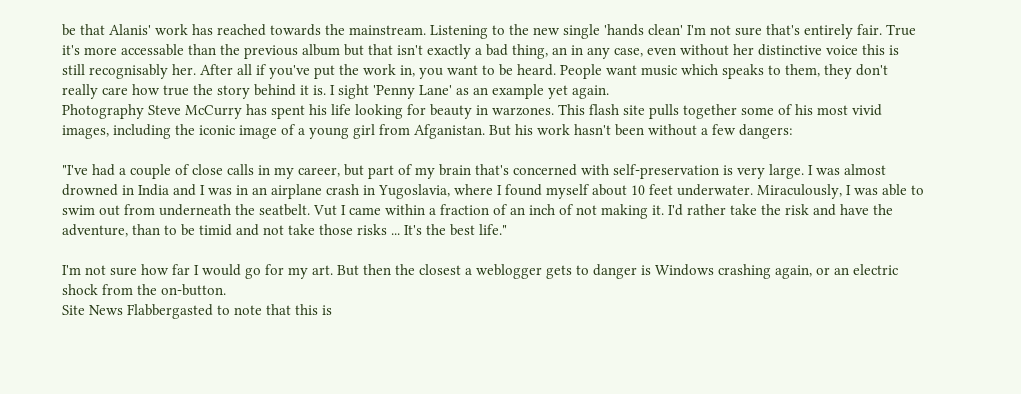be that Alanis' work has reached towards the mainstream. Listening to the new single 'hands clean' I'm not sure that's entirely fair. True it's more accessable than the previous album but that isn't exactly a bad thing, an in any case, even without her distinctive voice this is still recognisably her. After all if you've put the work in, you want to be heard. People want music which speaks to them, they don't really care how true the story behind it is. I sight 'Penny Lane' as an example yet again.
Photography Steve McCurry has spent his life looking for beauty in warzones. This flash site pulls together some of his most vivid images, including the iconic image of a young girl from Afganistan. But his work hasn't been without a few dangers:

"I've had a couple of close calls in my career, but part of my brain that's concerned with self-preservation is very large. I was almost drowned in India and I was in an airplane crash in Yugoslavia, where I found myself about 10 feet underwater. Miraculously, I was able to swim out from underneath the seatbelt. Vut I came within a fraction of an inch of not making it. I'd rather take the risk and have the adventure, than to be timid and not take those risks ... It's the best life."

I'm not sure how far I would go for my art. But then the closest a weblogger gets to danger is Windows crashing again, or an electric shock from the on-button.
Site News Flabbergasted to note that this is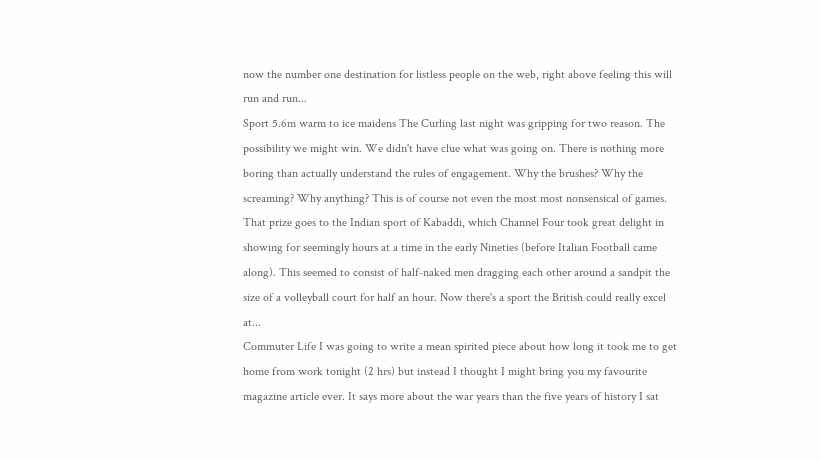now the number one destination for listless people on the web, right above feeling this will run and run...
Sport 5.6m warm to ice maidens The Curling last night was gripping for two reason. The possibility we might win. We didn't have clue what was going on. There is nothing more boring than actually understand the rules of engagement. Why the brushes? Why the screaming? Why anything? This is of course not even the most most nonsensical of games. That prize goes to the Indian sport of Kabaddi, which Channel Four took great delight in showing for seemingly hours at a time in the early Nineties (before Italian Football came along). This seemed to consist of half-naked men dragging each other around a sandpit the size of a volleyball court for half an hour. Now there's a sport the British could really excel at...
Commuter Life I was going to write a mean spirited piece about how long it took me to get home from work tonight (2 hrs) but instead I thought I might bring you my favourite magazine article ever. It says more about the war years than the five years of history I sat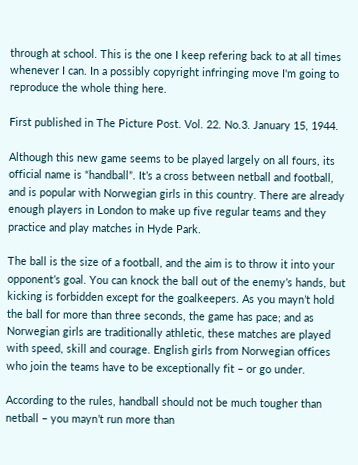through at school. This is the one I keep refering back to at all times whenever I can. In a possibly copyright infringing move I'm going to reproduce the whole thing here.

First published in The Picture Post. Vol. 22. No.3. January 15, 1944.

Although this new game seems to be played largely on all fours, its official name is “handball”. It’s a cross between netball and football, and is popular with Norwegian girls in this country. There are already enough players in London to make up five regular teams and they practice and play matches in Hyde Park.

The ball is the size of a football, and the aim is to throw it into your opponent’s goal. You can knock the ball out of the enemy’s hands, but kicking is forbidden except for the goalkeepers. As you mayn’t hold the ball for more than three seconds, the game has pace; and as Norwegian girls are traditionally athletic, these matches are played with speed, skill and courage. English girls from Norwegian offices who join the teams have to be exceptionally fit – or go under.

According to the rules, handball should not be much tougher than netball – you mayn’t run more than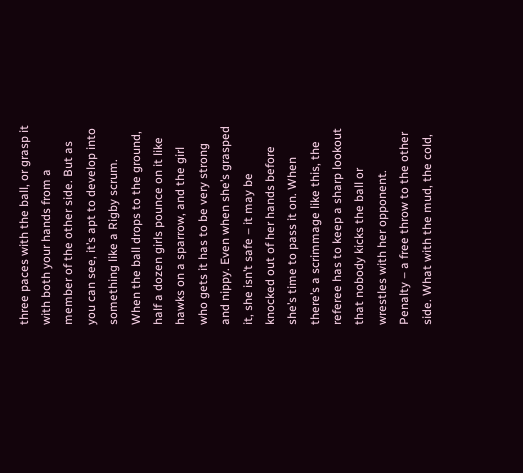three paces with the ball, or grasp it with both your hands from a member of the other side. But as you can see, it’s apt to develop into something like a Rigby scrum. When the ball drops to the ground, half a dozen girls pounce on it like hawks on a sparrow, and the girl who gets it has to be very strong and nippy. Even when she’s grasped it, she isn’t safe – it may be knocked out of her hands before she’s time to pass it on. When there’s a scrimmage like this, the referee has to keep a sharp lookout that nobody kicks the ball or wrestles with her opponent. Penalty – a free throw to the other side. What with the mud, the cold,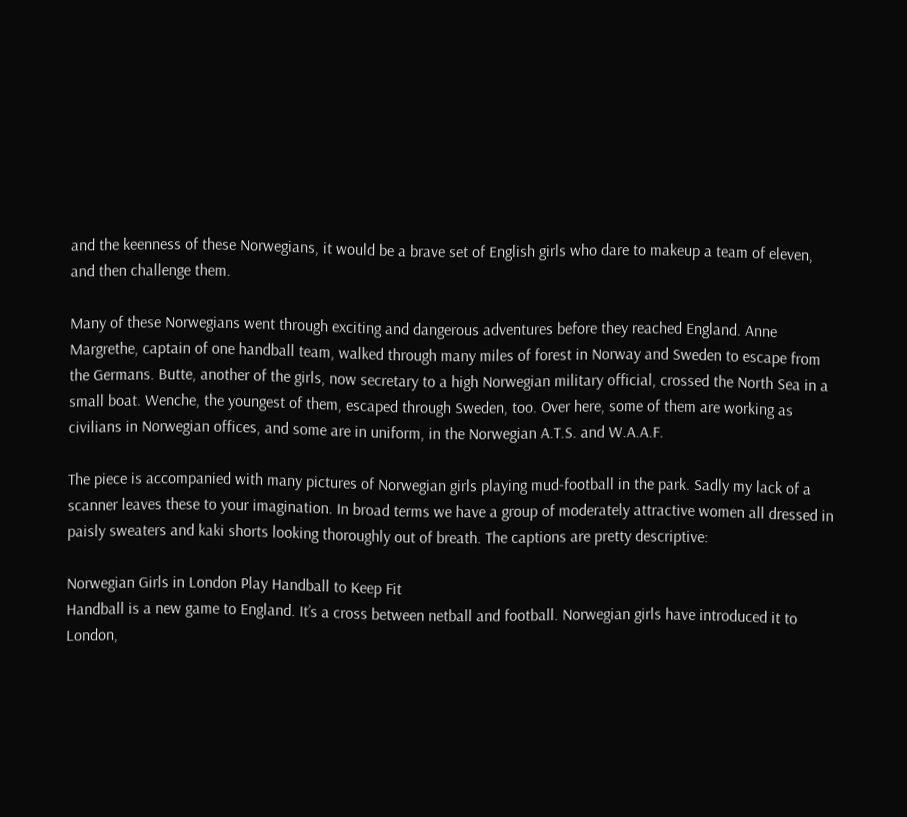and the keenness of these Norwegians, it would be a brave set of English girls who dare to makeup a team of eleven, and then challenge them.

Many of these Norwegians went through exciting and dangerous adventures before they reached England. Anne Margrethe, captain of one handball team, walked through many miles of forest in Norway and Sweden to escape from the Germans. Butte, another of the girls, now secretary to a high Norwegian military official, crossed the North Sea in a small boat. Wenche, the youngest of them, escaped through Sweden, too. Over here, some of them are working as civilians in Norwegian offices, and some are in uniform, in the Norwegian A.T.S. and W.A.A.F.

The piece is accompanied with many pictures of Norwegian girls playing mud-football in the park. Sadly my lack of a scanner leaves these to your imagination. In broad terms we have a group of moderately attractive women all dressed in paisly sweaters and kaki shorts looking thoroughly out of breath. The captions are pretty descriptive:

Norwegian Girls in London Play Handball to Keep Fit
Handball is a new game to England. It’s a cross between netball and football. Norwegian girls have introduced it to London,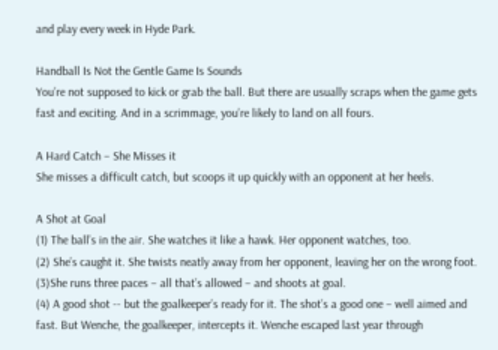and play every week in Hyde Park.

Handball Is Not the Gentle Game Is Sounds
You’re not supposed to kick or grab the ball. But there are usually scraps when the game gets fast and exciting. And in a scrimmage, you’re likely to land on all fours.

A Hard Catch – She Misses it
She misses a difficult catch, but scoops it up quickly with an opponent at her heels.

A Shot at Goal
(1) The ball’s in the air. She watches it like a hawk. Her opponent watches, too.
(2) She’s caught it. She twists neatly away from her opponent, leaving her on the wrong foot.
(3)She runs three paces – all that’s allowed – and shoots at goal.
(4) A good shot -- but the goalkeeper’s ready for it. The shot’s a good one – well aimed and fast. But Wenche, the goalkeeper, intercepts it. Wenche escaped last year through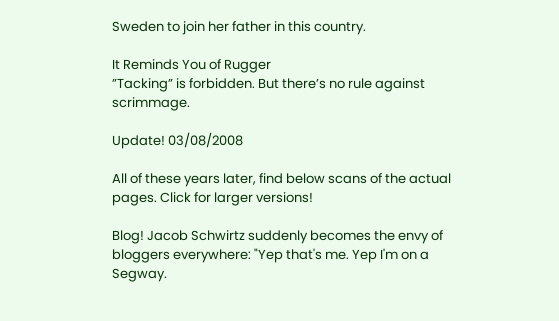Sweden to join her father in this country.

It Reminds You of Rugger
”Tacking” is forbidden. But there’s no rule against scrimmage.

Update! 03/08/2008

All of these years later, find below scans of the actual pages. Click for larger versions!

Blog! Jacob Schwirtz suddenly becomes the envy of bloggers everywhere: "Yep that's me. Yep I'm on a Segway.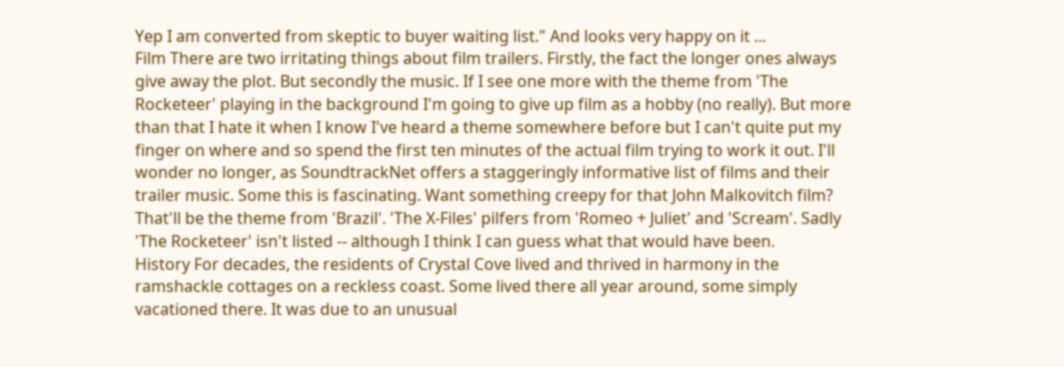Yep I am converted from skeptic to buyer waiting list." And looks very happy on it ...
Film There are two irritating things about film trailers. Firstly, the fact the longer ones always give away the plot. But secondly the music. If I see one more with the theme from 'The Rocketeer' playing in the background I'm going to give up film as a hobby (no really). But more than that I hate it when I know I've heard a theme somewhere before but I can't quite put my finger on where and so spend the first ten minutes of the actual film trying to work it out. I'll wonder no longer, as SoundtrackNet offers a staggeringly informative list of films and their trailer music. Some this is fascinating. Want something creepy for that John Malkovitch film? That'll be the theme from 'Brazil'. 'The X-Files' pilfers from 'Romeo + Juliet' and 'Scream'. Sadly 'The Rocketeer' isn't listed -- although I think I can guess what that would have been.
History For decades, the residents of Crystal Cove lived and thrived in harmony in the ramshackle cottages on a reckless coast. Some lived there all year around, some simply vacationed there. It was due to an unusual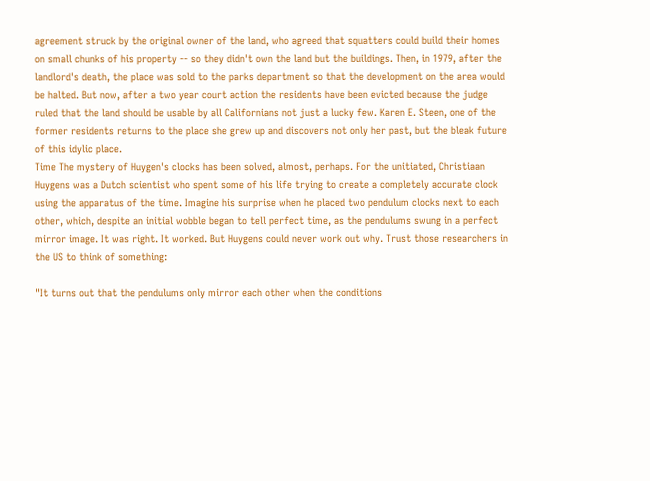agreement struck by the original owner of the land, who agreed that squatters could build their homes on small chunks of his property -- so they didn't own the land but the buildings. Then, in 1979, after the landlord's death, the place was sold to the parks department so that the development on the area would be halted. But now, after a two year court action the residents have been evicted because the judge ruled that the land should be usable by all Californians not just a lucky few. Karen E. Steen, one of the former residents returns to the place she grew up and discovers not only her past, but the bleak future of this idylic place.
Time The mystery of Huygen's clocks has been solved, almost, perhaps. For the unitiated, Christiaan Huygens was a Dutch scientist who spent some of his life trying to create a completely accurate clock using the apparatus of the time. Imagine his surprise when he placed two pendulum clocks next to each other, which, despite an initial wobble began to tell perfect time, as the pendulums swung in a perfect mirror image. It was right. It worked. But Huygens could never work out why. Trust those researchers in the US to think of something:

"It turns out that the pendulums only mirror each other when the conditions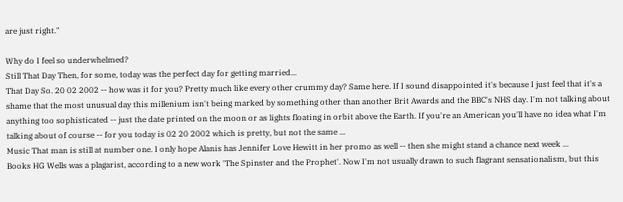are just right."

Why do I feel so underwhelmed?
Still That Day Then, for some, today was the perfect day for getting married...
That Day So. 20 02 2002 -- how was it for you? Pretty much like every other crummy day? Same here. If I sound disappointed it's because I just feel that it's a shame that the most unusual day this millenium isn't being marked by something other than another Brit Awards and the BBC's NHS day. I'm not talking about anything too sophisticated -- just the date printed on the moon or as lights floating in orbit above the Earth. If you're an American you'll have no idea what I'm talking about of course -- for you today is 02 20 2002 which is pretty, but not the same ...
Music That man is still at number one. I only hope Alanis has Jennifer Love Hewitt in her promo as well -- then she might stand a chance next week ...
Books HG Wells was a plagarist, according to a new work 'The Spinster and the Prophet'. Now I'm not usually drawn to such flagrant sensationalism, but this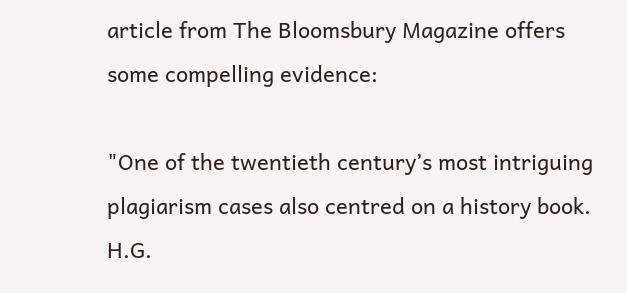article from The Bloomsbury Magazine offers some compelling evidence:

"One of the twentieth century’s most intriguing plagiarism cases also centred on a history book. H.G.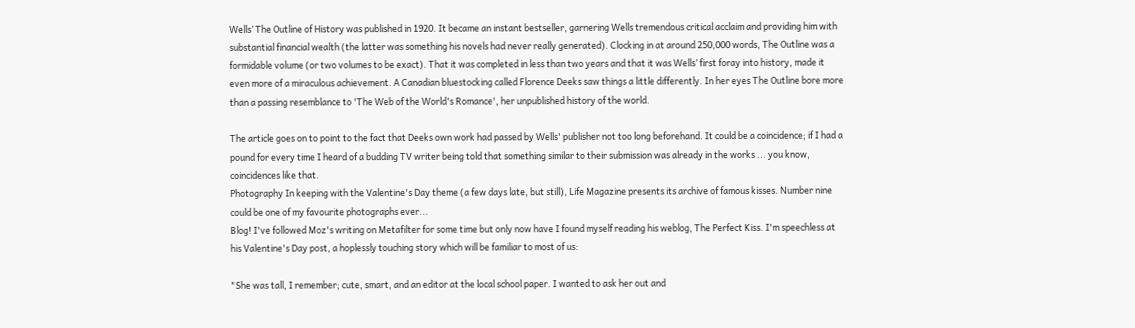Wells’ The Outline of History was published in 1920. It became an instant bestseller, garnering Wells tremendous critical acclaim and providing him with substantial financial wealth (the latter was something his novels had never really generated). Clocking in at around 250,000 words, The Outline was a formidable volume (or two volumes to be exact). That it was completed in less than two years and that it was Wells’ first foray into history, made it even more of a miraculous achievement. A Canadian bluestocking called Florence Deeks saw things a little differently. In her eyes The Outline bore more than a passing resemblance to 'The Web of the World's Romance', her unpublished history of the world.

The article goes on to point to the fact that Deeks own work had passed by Wells' publisher not too long beforehand. It could be a coincidence; if I had a pound for every time I heard of a budding TV writer being told that something similar to their submission was already in the works ... you know, coincidences like that.
Photography In keeping with the Valentine's Day theme (a few days late, but still), Life Magazine presents its archive of famous kisses. Number nine could be one of my favourite photographs ever...
Blog! I've followed Moz's writing on Metafilter for some time but only now have I found myself reading his weblog, The Perfect Kiss. I'm speechless at his Valentine's Day post, a hoplessly touching story which will be familiar to most of us:

"She was tall, I remember; cute, smart, and an editor at the local school paper. I wanted to ask her out and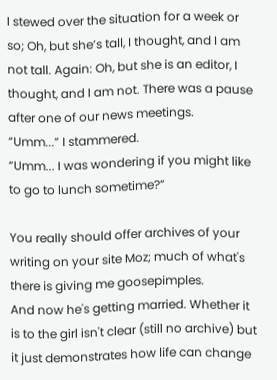I stewed over the situation for a week or so; Oh, but she’s tall, I thought, and I am not tall. Again: Oh, but she is an editor, I thought, and I am not. There was a pause after one of our news meetings.
“Umm...” I stammered.
“Umm... I was wondering if you might like to go to lunch sometime?”

You really should offer archives of your writing on your site Moz; much of what's there is giving me goosepimples.
And now he's getting married. Whether it is to the girl isn't clear (still no archive) but it just demonstrates how life can change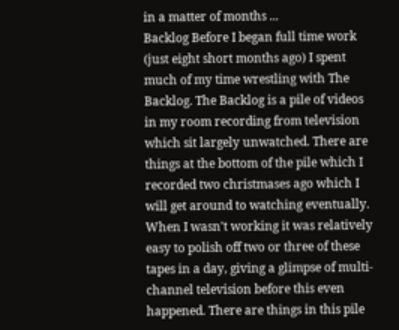in a matter of months ...
Backlog Before I began full time work (just eight short months ago) I spent much of my time wrestling with The Backlog. The Backlog is a pile of videos in my room recording from television which sit largely unwatched. There are things at the bottom of the pile which I recorded two christmases ago which I will get around to watching eventually. When I wasn't working it was relatively easy to polish off two or three of these tapes in a day, giving a glimpse of multi-channel television before this even happened. There are things in this pile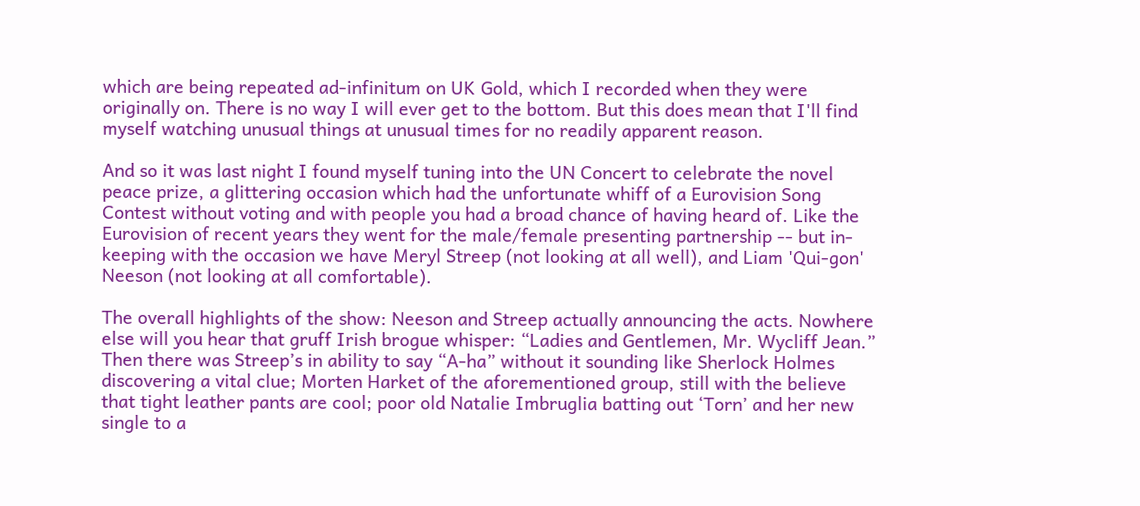which are being repeated ad-infinitum on UK Gold, which I recorded when they were originally on. There is no way I will ever get to the bottom. But this does mean that I'll find myself watching unusual things at unusual times for no readily apparent reason.

And so it was last night I found myself tuning into the UN Concert to celebrate the novel peace prize, a glittering occasion which had the unfortunate whiff of a Eurovision Song Contest without voting and with people you had a broad chance of having heard of. Like the Eurovision of recent years they went for the male/female presenting partnership -- but in-keeping with the occasion we have Meryl Streep (not looking at all well), and Liam 'Qui-gon' Neeson (not looking at all comfortable).

The overall highlights of the show: Neeson and Streep actually announcing the acts. Nowhere else will you hear that gruff Irish brogue whisper: “Ladies and Gentlemen, Mr. Wycliff Jean.” Then there was Streep’s in ability to say “A-ha” without it sounding like Sherlock Holmes discovering a vital clue; Morten Harket of the aforementioned group, still with the believe that tight leather pants are cool; poor old Natalie Imbruglia batting out ‘Torn’ and her new single to a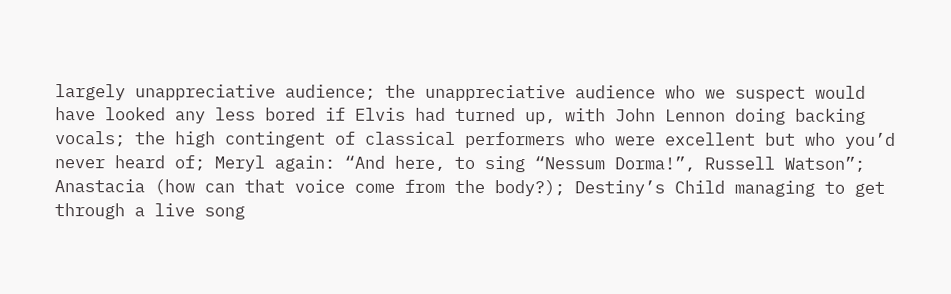largely unappreciative audience; the unappreciative audience who we suspect would have looked any less bored if Elvis had turned up, with John Lennon doing backing vocals; the high contingent of classical performers who were excellent but who you’d never heard of; Meryl again: “And here, to sing “Nessum Dorma!”, Russell Watson”; Anastacia (how can that voice come from the body?); Destiny’s Child managing to get through a live song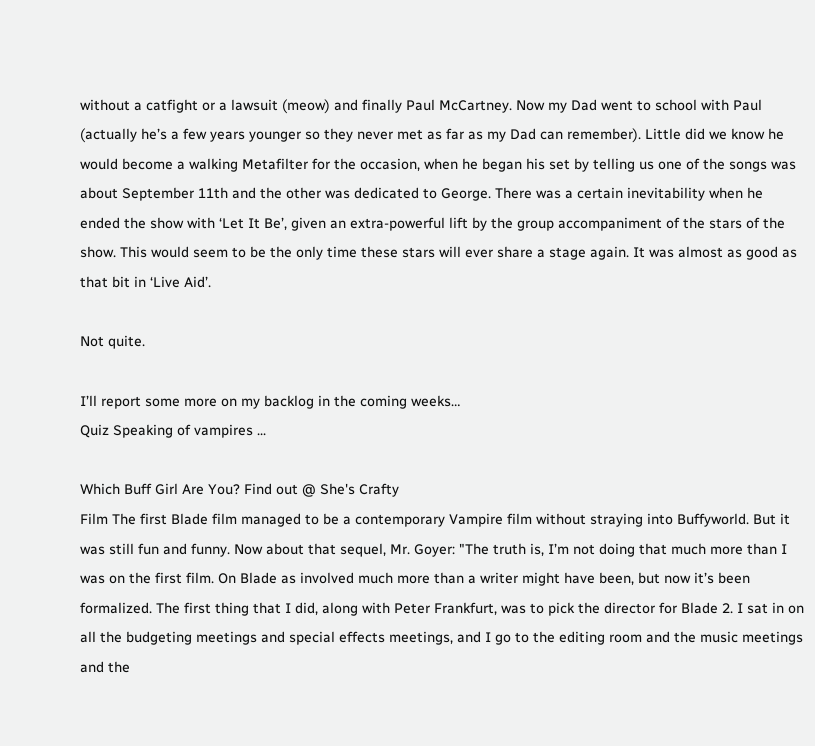without a catfight or a lawsuit (meow) and finally Paul McCartney. Now my Dad went to school with Paul (actually he’s a few years younger so they never met as far as my Dad can remember). Little did we know he would become a walking Metafilter for the occasion, when he began his set by telling us one of the songs was about September 11th and the other was dedicated to George. There was a certain inevitability when he ended the show with ‘Let It Be’, given an extra-powerful lift by the group accompaniment of the stars of the show. This would seem to be the only time these stars will ever share a stage again. It was almost as good as that bit in ‘Live Aid’.

Not quite.

I’ll report some more on my backlog in the coming weeks…
Quiz Speaking of vampires ...

Which Buff Girl Are You? Find out @ She's Crafty
Film The first Blade film managed to be a contemporary Vampire film without straying into Buffyworld. But it was still fun and funny. Now about that sequel, Mr. Goyer: "The truth is, I’m not doing that much more than I was on the first film. On Blade as involved much more than a writer might have been, but now it’s been formalized. The first thing that I did, along with Peter Frankfurt, was to pick the director for Blade 2. I sat in on all the budgeting meetings and special effects meetings, and I go to the editing room and the music meetings and the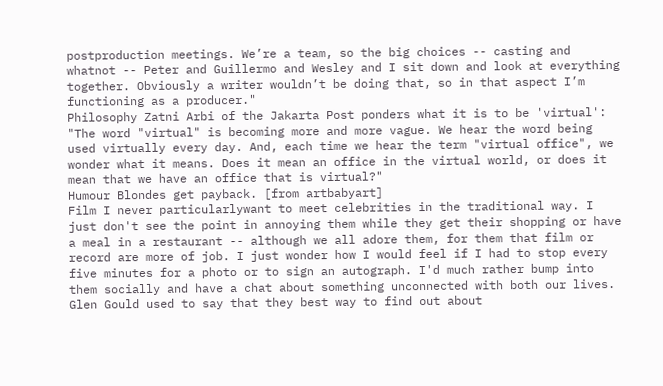postproduction meetings. We’re a team, so the big choices -- casting and whatnot -- Peter and Guillermo and Wesley and I sit down and look at everything together. Obviously a writer wouldn’t be doing that, so in that aspect I’m functioning as a producer."
Philosophy Zatni Arbi of the Jakarta Post ponders what it is to be 'virtual': "The word "virtual" is becoming more and more vague. We hear the word being used virtually every day. And, each time we hear the term "virtual office", we wonder what it means. Does it mean an office in the virtual world, or does it mean that we have an office that is virtual?"
Humour Blondes get payback. [from artbabyart]
Film I never particularlywant to meet celebrities in the traditional way. I just don't see the point in annoying them while they get their shopping or have a meal in a restaurant -- although we all adore them, for them that film or record are more of job. I just wonder how I would feel if I had to stop every five minutes for a photo or to sign an autograph. I'd much rather bump into them socially and have a chat about something unconnected with both our lives. Glen Gould used to say that they best way to find out about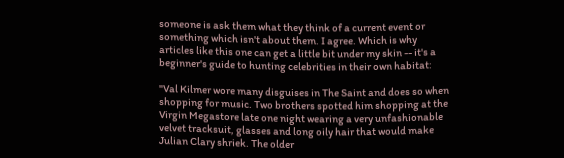someone is ask them what they think of a current event or something which isn't about them. I agree. Which is why articles like this one can get a little bit under my skin -- it's a beginner's guide to hunting celebrities in their own habitat:

"Val Kilmer wore many disguises in The Saint and does so when shopping for music. Two brothers spotted him shopping at the Virgin Megastore late one night wearing a very unfashionable velvet tracksuit, glasses and long oily hair that would make Julian Clary shriek. The older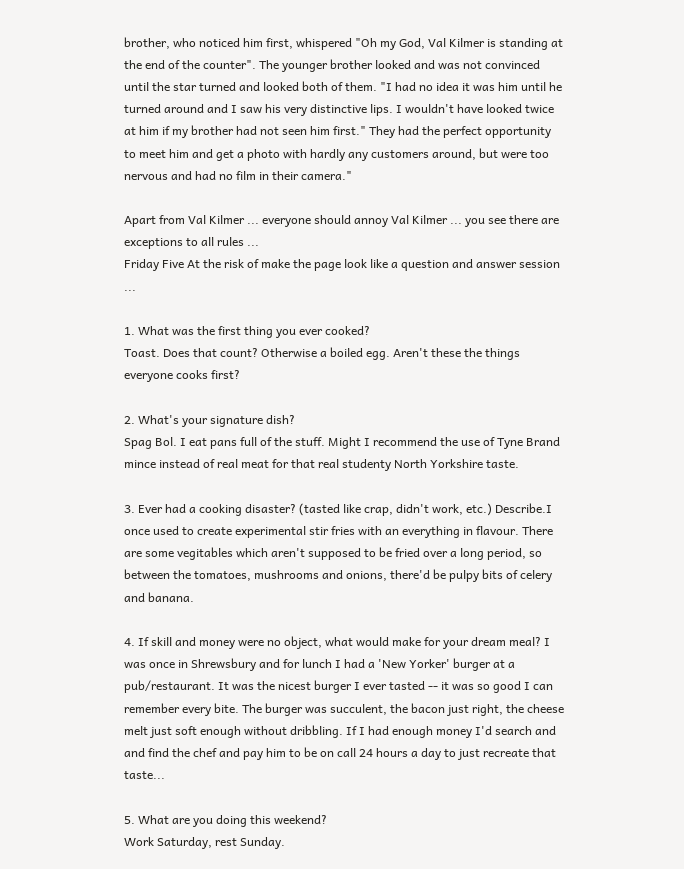brother, who noticed him first, whispered "Oh my God, Val Kilmer is standing at the end of the counter". The younger brother looked and was not convinced until the star turned and looked both of them. "I had no idea it was him until he turned around and I saw his very distinctive lips. I wouldn't have looked twice at him if my brother had not seen him first." They had the perfect opportunity to meet him and get a photo with hardly any customers around, but were too nervous and had no film in their camera."

Apart from Val Kilmer ... everyone should annoy Val Kilmer ... you see there are exceptions to all rules ...
Friday Five At the risk of make the page look like a question and answer session ...

1. What was the first thing you ever cooked?
Toast. Does that count? Otherwise a boiled egg. Aren't these the things everyone cooks first?

2. What's your signature dish?
Spag Bol. I eat pans full of the stuff. Might I recommend the use of Tyne Brand mince instead of real meat for that real studenty North Yorkshire taste.

3. Ever had a cooking disaster? (tasted like crap, didn't work, etc.) Describe.I once used to create experimental stir fries with an everything in flavour. There are some vegitables which aren't supposed to be fried over a long period, so between the tomatoes, mushrooms and onions, there'd be pulpy bits of celery and banana.

4. If skill and money were no object, what would make for your dream meal? I was once in Shrewsbury and for lunch I had a 'New Yorker' burger at a pub/restaurant. It was the nicest burger I ever tasted -- it was so good I can remember every bite. The burger was succulent, the bacon just right, the cheese melt just soft enough without dribbling. If I had enough money I'd search and and find the chef and pay him to be on call 24 hours a day to just recreate that taste...

5. What are you doing this weekend?
Work Saturday, rest Sunday.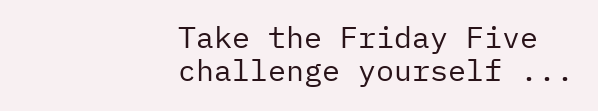Take the Friday Five challenge yourself ...